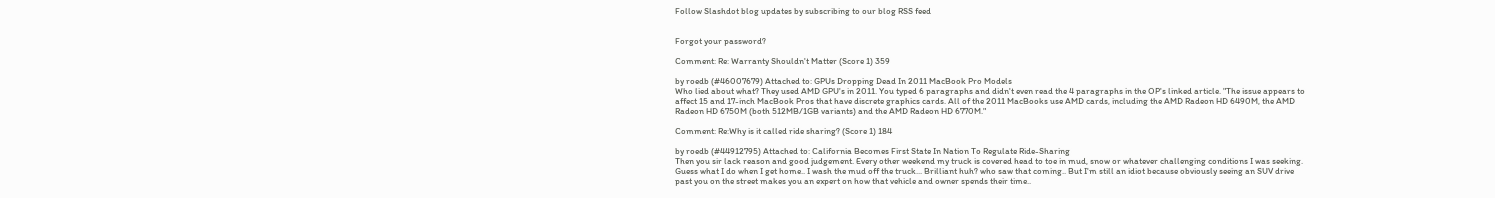Follow Slashdot blog updates by subscribing to our blog RSS feed


Forgot your password?

Comment: Re: Warranty Shouldn't Matter (Score 1) 359

by roedb (#46007679) Attached to: GPUs Dropping Dead In 2011 MacBook Pro Models
Who lied about what? They used AMD GPU's in 2011. You typed 6 paragraphs and didn't even read the 4 paragraphs in the OP's linked article. "The issue appears to affect 15 and 17-inch MacBook Pros that have discrete graphics cards. All of the 2011 MacBooks use AMD cards, including the AMD Radeon HD 6490M, the AMD Radeon HD 6750M (both 512MB/1GB variants) and the AMD Radeon HD 6770M."

Comment: Re:Why is it called ride sharing? (Score 1) 184

by roedb (#44912795) Attached to: California Becomes First State In Nation To Regulate Ride-Sharing
Then you sir lack reason and good judgement. Every other weekend my truck is covered head to toe in mud, snow or whatever challenging conditions I was seeking. Guess what I do when I get home.. I wash the mud off the truck... Brilliant huh? who saw that coming.. But I'm still an idiot because obviously seeing an SUV drive past you on the street makes you an expert on how that vehicle and owner spends their time..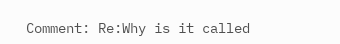Comment: Re:Why is it called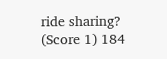ride sharing? (Score 1) 184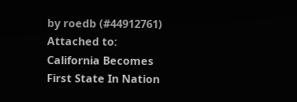by roedb (#44912761) Attached to: California Becomes First State In Nation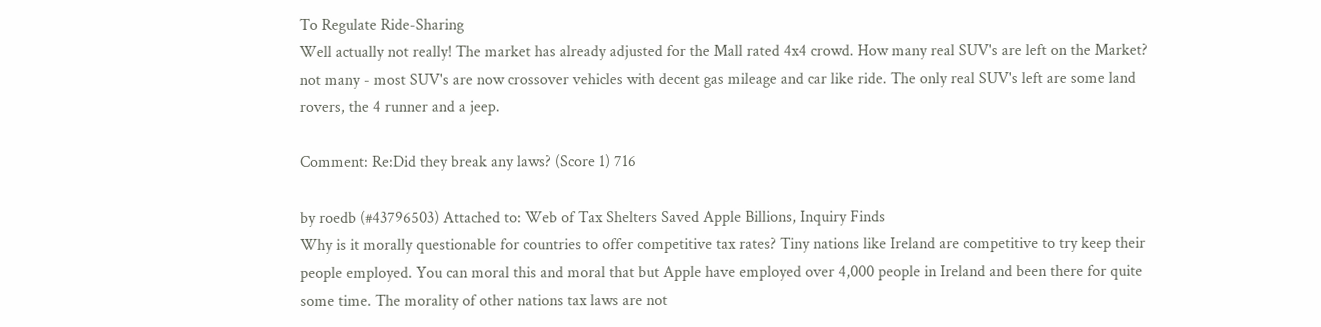To Regulate Ride-Sharing
Well actually not really! The market has already adjusted for the Mall rated 4x4 crowd. How many real SUV's are left on the Market? not many - most SUV's are now crossover vehicles with decent gas mileage and car like ride. The only real SUV's left are some land rovers, the 4 runner and a jeep.

Comment: Re:Did they break any laws? (Score 1) 716

by roedb (#43796503) Attached to: Web of Tax Shelters Saved Apple Billions, Inquiry Finds
Why is it morally questionable for countries to offer competitive tax rates? Tiny nations like Ireland are competitive to try keep their people employed. You can moral this and moral that but Apple have employed over 4,000 people in Ireland and been there for quite some time. The morality of other nations tax laws are not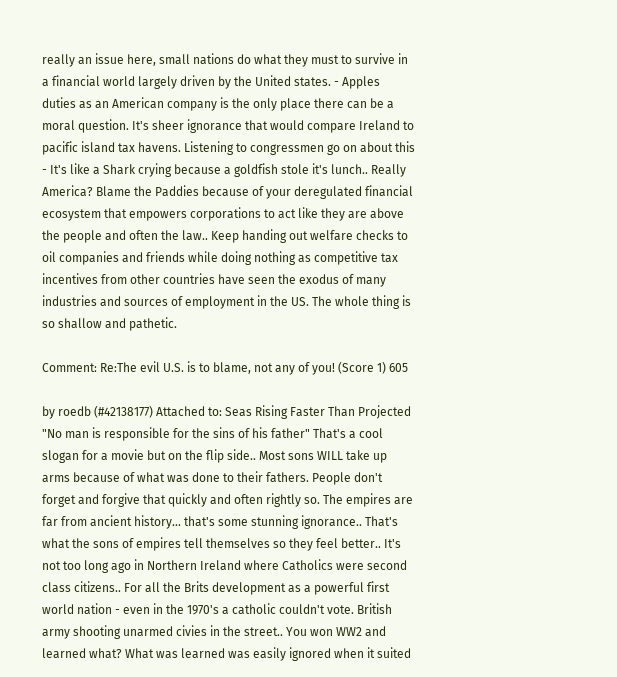really an issue here, small nations do what they must to survive in a financial world largely driven by the United states. - Apples duties as an American company is the only place there can be a moral question. It's sheer ignorance that would compare Ireland to pacific island tax havens. Listening to congressmen go on about this - It's like a Shark crying because a goldfish stole it's lunch.. Really America? Blame the Paddies because of your deregulated financial ecosystem that empowers corporations to act like they are above the people and often the law.. Keep handing out welfare checks to oil companies and friends while doing nothing as competitive tax incentives from other countries have seen the exodus of many industries and sources of employment in the US. The whole thing is so shallow and pathetic.

Comment: Re:The evil U.S. is to blame, not any of you! (Score 1) 605

by roedb (#42138177) Attached to: Seas Rising Faster Than Projected
"No man is responsible for the sins of his father" That's a cool slogan for a movie but on the flip side.. Most sons WILL take up arms because of what was done to their fathers. People don't forget and forgive that quickly and often rightly so. The empires are far from ancient history... that's some stunning ignorance.. That's what the sons of empires tell themselves so they feel better.. It's not too long ago in Northern Ireland where Catholics were second class citizens.. For all the Brits development as a powerful first world nation - even in the 1970's a catholic couldn't vote. British army shooting unarmed civies in the street.. You won WW2 and learned what? What was learned was easily ignored when it suited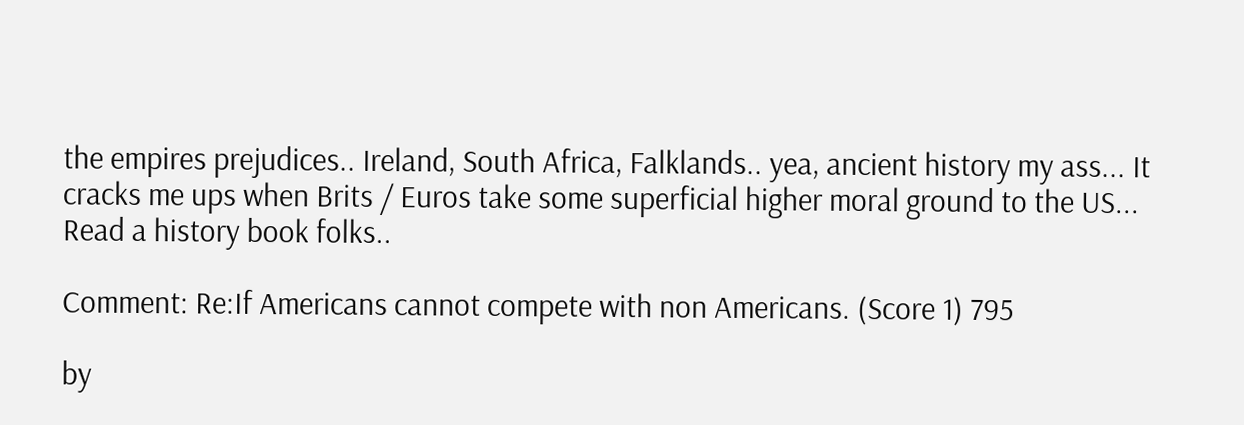the empires prejudices.. Ireland, South Africa, Falklands.. yea, ancient history my ass... It cracks me ups when Brits / Euros take some superficial higher moral ground to the US... Read a history book folks..

Comment: Re:If Americans cannot compete with non Americans. (Score 1) 795

by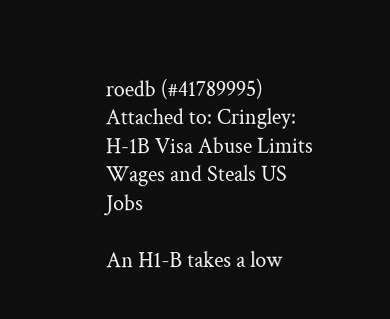roedb (#41789995) Attached to: Cringley: H-1B Visa Abuse Limits Wages and Steals US Jobs

An H1-B takes a low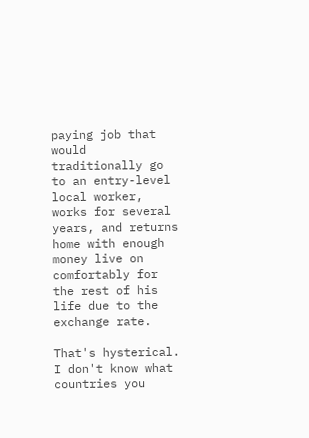paying job that would traditionally go to an entry-level local worker, works for several years, and returns home with enough money live on comfortably for the rest of his life due to the exchange rate.

That's hysterical. I don't know what countries you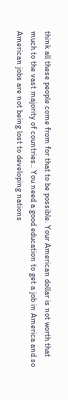think all these people come from for that to be possible. Your American dollar is not worth that much to the vast majority of countries.. You need a good education to get a job in America and so American jobs are not being lost to developing nations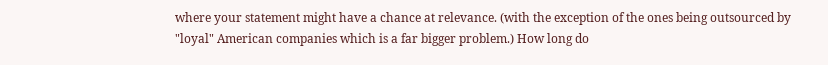where your statement might have a chance at relevance. (with the exception of the ones being outsourced by "loyal" American companies which is a far bigger problem.) How long do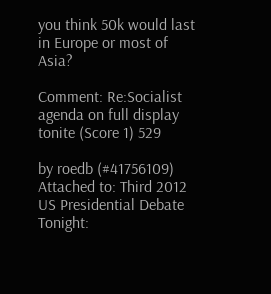you think 50k would last in Europe or most of Asia?

Comment: Re:Socialist agenda on full display tonite (Score 1) 529

by roedb (#41756109) Attached to: Third 2012 US Presidential Debate Tonight: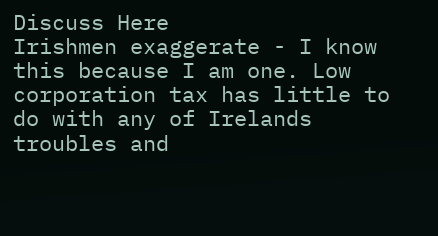Discuss Here
Irishmen exaggerate - I know this because I am one. Low corporation tax has little to do with any of Irelands troubles and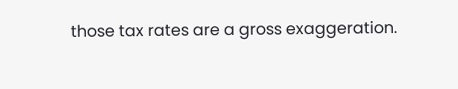those tax rates are a gross exaggeration.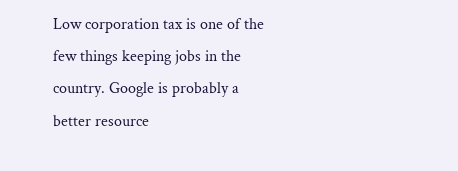Low corporation tax is one of the few things keeping jobs in the country. Google is probably a better resource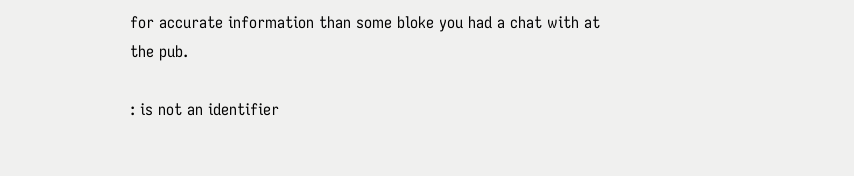for accurate information than some bloke you had a chat with at the pub.

: is not an identifier